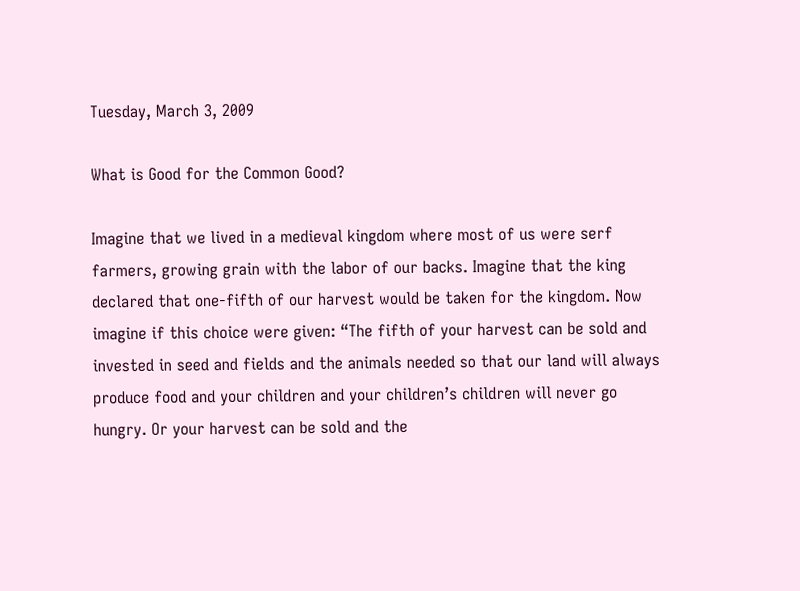Tuesday, March 3, 2009

What is Good for the Common Good?

Imagine that we lived in a medieval kingdom where most of us were serf farmers, growing grain with the labor of our backs. Imagine that the king declared that one-fifth of our harvest would be taken for the kingdom. Now imagine if this choice were given: “The fifth of your harvest can be sold and invested in seed and fields and the animals needed so that our land will always produce food and your children and your children’s children will never go hungry. Or your harvest can be sold and the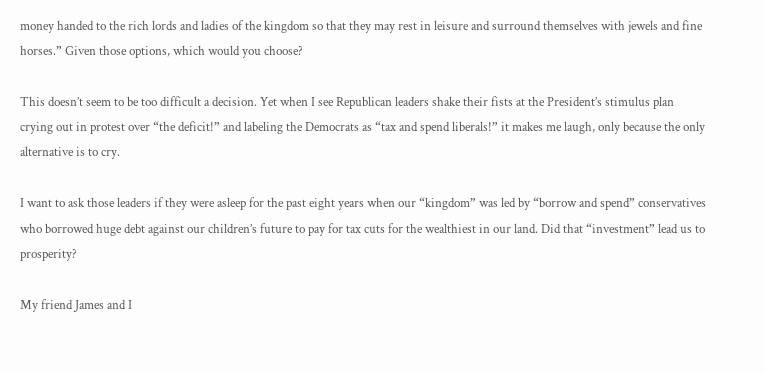money handed to the rich lords and ladies of the kingdom so that they may rest in leisure and surround themselves with jewels and fine horses.” Given those options, which would you choose?

This doesn’t seem to be too difficult a decision. Yet when I see Republican leaders shake their fists at the President’s stimulus plan crying out in protest over “the deficit!” and labeling the Democrats as “tax and spend liberals!” it makes me laugh, only because the only alternative is to cry.

I want to ask those leaders if they were asleep for the past eight years when our “kingdom” was led by “borrow and spend” conservatives who borrowed huge debt against our children’s future to pay for tax cuts for the wealthiest in our land. Did that “investment” lead us to prosperity?

My friend James and I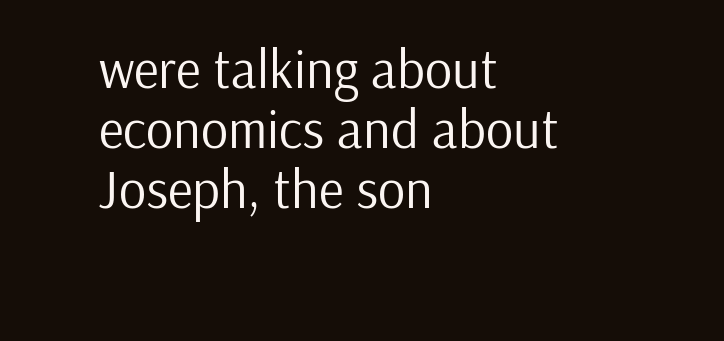were talking about economics and about Joseph, the son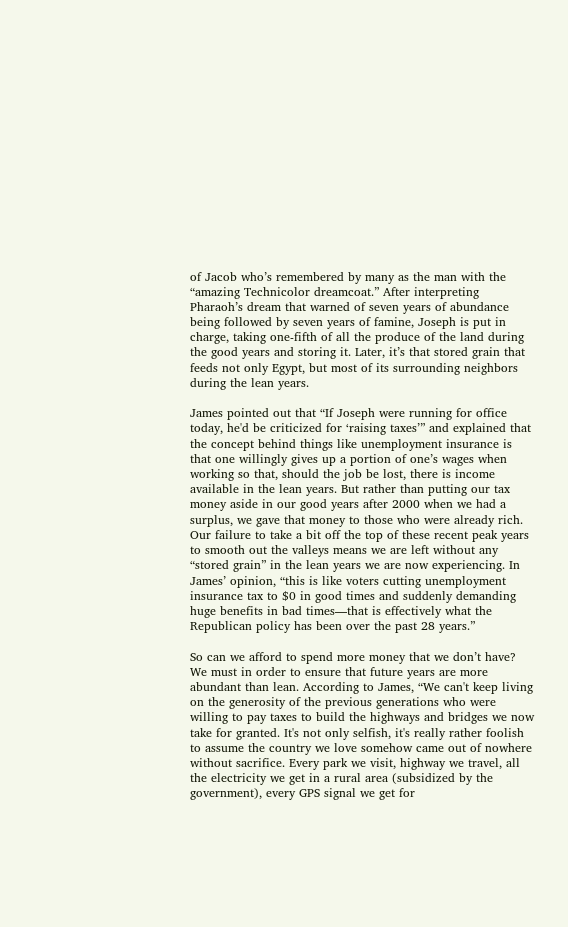of Jacob who’s remembered by many as the man with the “amazing Technicolor dreamcoat.” After interpreting Pharaoh’s dream that warned of seven years of abundance being followed by seven years of famine, Joseph is put in charge, taking one-fifth of all the produce of the land during the good years and storing it. Later, it’s that stored grain that feeds not only Egypt, but most of its surrounding neighbors during the lean years.

James pointed out that “If Joseph were running for office today, he'd be criticized for ‘raising taxes’” and explained that the concept behind things like unemployment insurance is that one willingly gives up a portion of one’s wages when working so that, should the job be lost, there is income available in the lean years. But rather than putting our tax money aside in our good years after 2000 when we had a surplus, we gave that money to those who were already rich. Our failure to take a bit off the top of these recent peak years to smooth out the valleys means we are left without any “stored grain” in the lean years we are now experiencing. In James’ opinion, “this is like voters cutting unemployment insurance tax to $0 in good times and suddenly demanding huge benefits in bad times—that is effectively what the Republican policy has been over the past 28 years.”

So can we afford to spend more money that we don’t have? We must in order to ensure that future years are more abundant than lean. According to James, “We can't keep living on the generosity of the previous generations who were willing to pay taxes to build the highways and bridges we now take for granted. It's not only selfish, it's really rather foolish to assume the country we love somehow came out of nowhere without sacrifice. Every park we visit, highway we travel, all the electricity we get in a rural area (subsidized by the government), every GPS signal we get for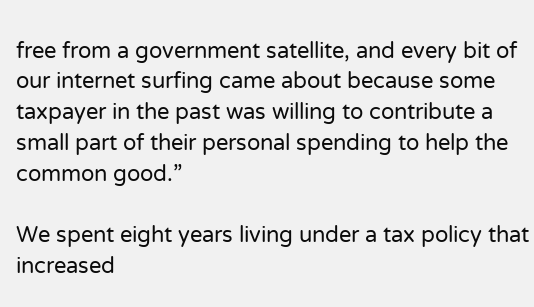free from a government satellite, and every bit of our internet surfing came about because some taxpayer in the past was willing to contribute a small part of their personal spending to help the common good.”

We spent eight years living under a tax policy that increased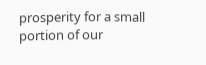prosperity for a small portion of our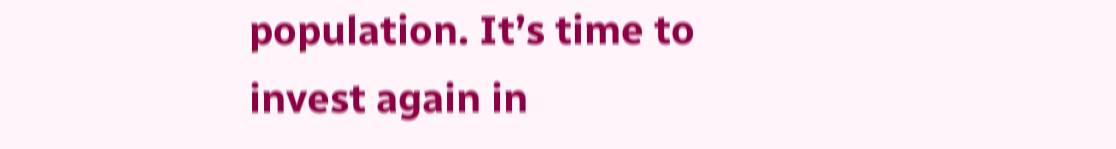population. It’s time to invest again in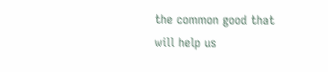the common good that will help us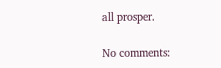all prosper.

No comments: